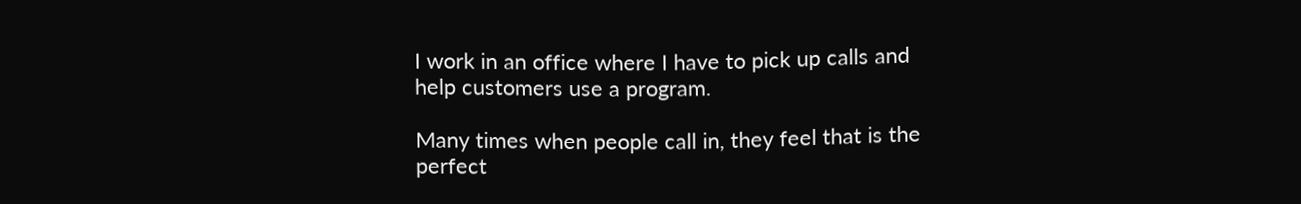I work in an office where I have to pick up calls and help customers use a program.

Many times when people call in, they feel that is the perfect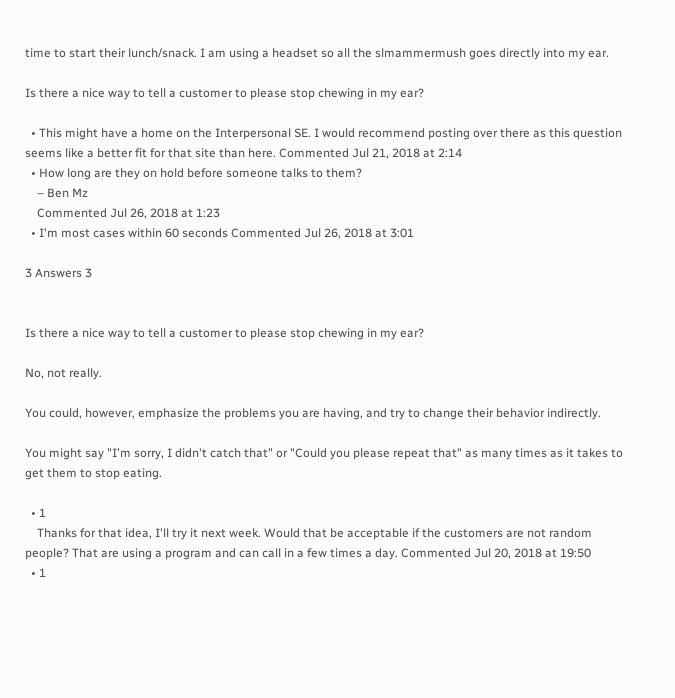time to start their lunch/snack. I am using a headset so all the slmammermush goes directly into my ear.

Is there a nice way to tell a customer to please stop chewing in my ear?

  • This might have a home on the Interpersonal SE. I would recommend posting over there as this question seems like a better fit for that site than here. Commented Jul 21, 2018 at 2:14
  • How long are they on hold before someone talks to them?
    – Ben Mz
    Commented Jul 26, 2018 at 1:23
  • I'm most cases within 60 seconds Commented Jul 26, 2018 at 3:01

3 Answers 3


Is there a nice way to tell a customer to please stop chewing in my ear?

No, not really.

You could, however, emphasize the problems you are having, and try to change their behavior indirectly.

You might say "I'm sorry, I didn't catch that" or "Could you please repeat that" as many times as it takes to get them to stop eating.

  • 1
    Thanks for that idea, I'll try it next week. Would that be acceptable if the customers are not random people? That are using a program and can call in a few times a day. Commented Jul 20, 2018 at 19:50
  • 1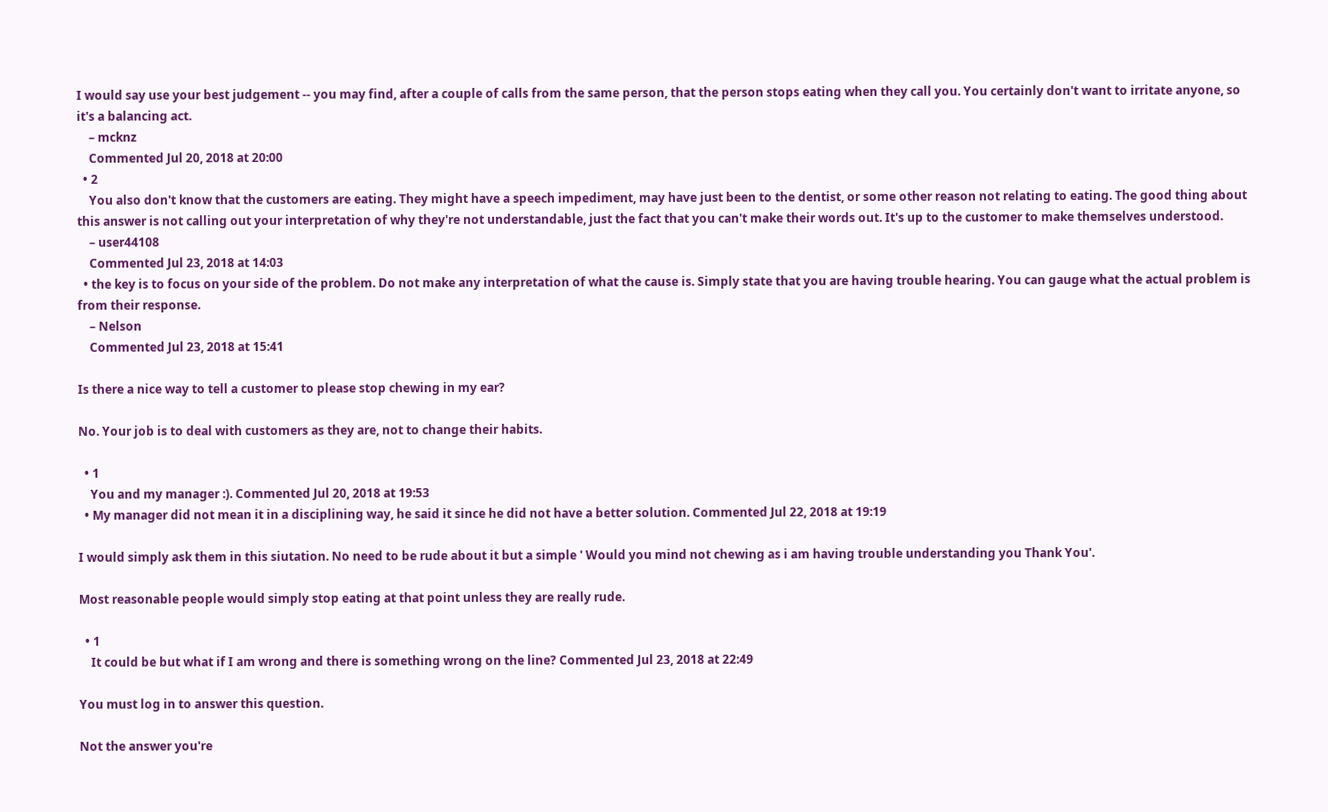I would say use your best judgement -- you may find, after a couple of calls from the same person, that the person stops eating when they call you. You certainly don't want to irritate anyone, so it's a balancing act.
    – mcknz
    Commented Jul 20, 2018 at 20:00
  • 2
    You also don't know that the customers are eating. They might have a speech impediment, may have just been to the dentist, or some other reason not relating to eating. The good thing about this answer is not calling out your interpretation of why they're not understandable, just the fact that you can't make their words out. It's up to the customer to make themselves understood.
    – user44108
    Commented Jul 23, 2018 at 14:03
  • the key is to focus on your side of the problem. Do not make any interpretation of what the cause is. Simply state that you are having trouble hearing. You can gauge what the actual problem is from their response.
    – Nelson
    Commented Jul 23, 2018 at 15:41

Is there a nice way to tell a customer to please stop chewing in my ear?

No. Your job is to deal with customers as they are, not to change their habits.

  • 1
    You and my manager :). Commented Jul 20, 2018 at 19:53
  • My manager did not mean it in a disciplining way, he said it since he did not have a better solution. Commented Jul 22, 2018 at 19:19

I would simply ask them in this siutation. No need to be rude about it but a simple ' Would you mind not chewing as i am having trouble understanding you Thank You'.

Most reasonable people would simply stop eating at that point unless they are really rude.

  • 1
    It could be but what if I am wrong and there is something wrong on the line? Commented Jul 23, 2018 at 22:49

You must log in to answer this question.

Not the answer you're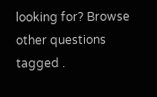looking for? Browse other questions tagged .